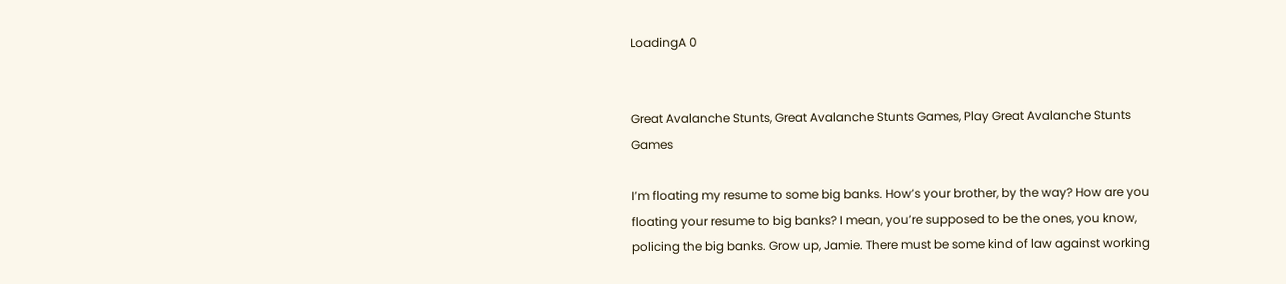LoadingA 0


Great Avalanche Stunts, Great Avalanche Stunts Games, Play Great Avalanche Stunts Games

I’m floating my resume to some big banks. How’s your brother, by the way? How are you floating your resume to big banks? I mean, you’re supposed to be the ones, you know, policing the big banks. Grow up, Jamie. There must be some kind of law against working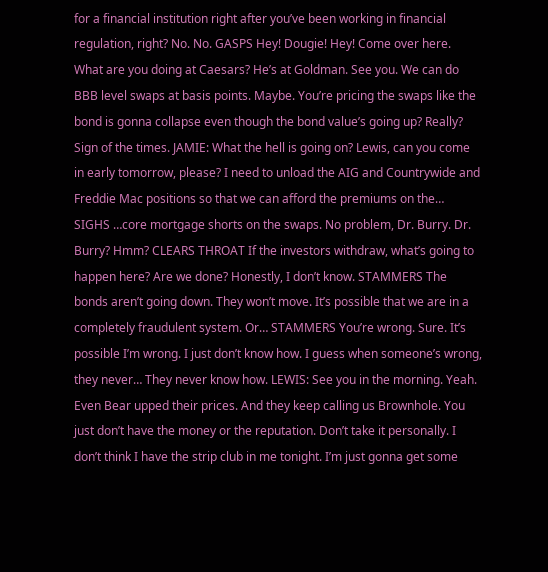for a financial institution right after you’ve been working in financial regulation, right? No. No. GASPS Hey! Dougie! Hey! Come over here. What are you doing at Caesars? He’s at Goldman. See you. We can do BBB level swaps at basis points. Maybe. You’re pricing the swaps like the bond is gonna collapse even though the bond value’s going up? Really? Sign of the times. JAMIE: What the hell is going on? Lewis, can you come in early tomorrow, please? I need to unload the AIG and Countrywide and Freddie Mac positions so that we can afford the premiums on the… SIGHS …core mortgage shorts on the swaps. No problem, Dr. Burry. Dr. Burry? Hmm? CLEARS THROAT If the investors withdraw, what’s going to happen here? Are we done? Honestly, I don’t know. STAMMERS The bonds aren’t going down. They won’t move. It’s possible that we are in a completely fraudulent system. Or… STAMMERS You’re wrong. Sure. It’s possible I’m wrong. I just don’t know how. I guess when someone’s wrong, they never… They never know how. LEWIS: See you in the morning. Yeah. Even Bear upped their prices. And they keep calling us Brownhole. You just don’t have the money or the reputation. Don’t take it personally. I don’t think I have the strip club in me tonight. I’m just gonna get some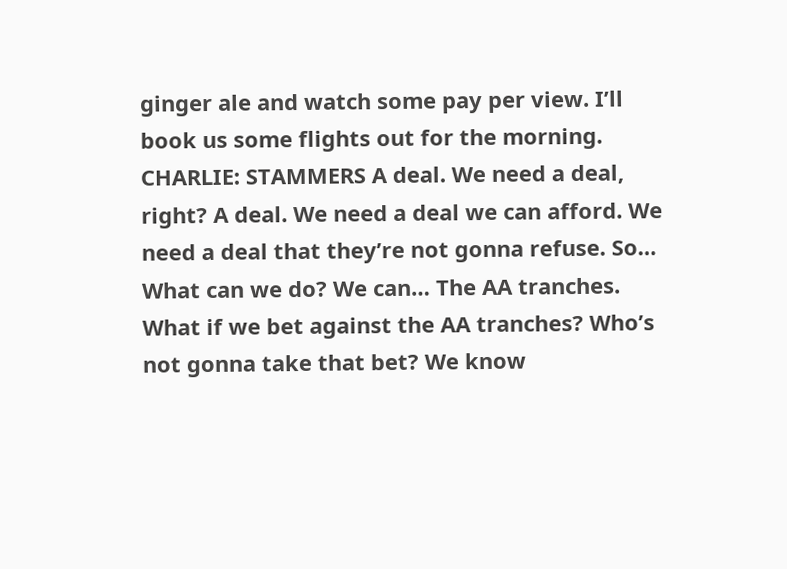ginger ale and watch some pay per view. I’ll book us some flights out for the morning. CHARLIE: STAMMERS A deal. We need a deal, right? A deal. We need a deal we can afford. We need a deal that they’re not gonna refuse. So… What can we do? We can… The AA tranches. What if we bet against the AA tranches? Who’s not gonna take that bet? We know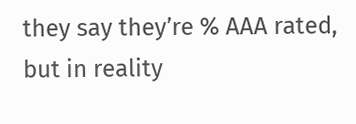they say they’re % AAA rated, but in reality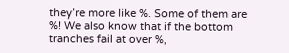they’re more like %. Some of them are %! We also know that if the bottom tranches fail at over %,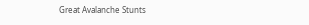Great Avalanche Stunts